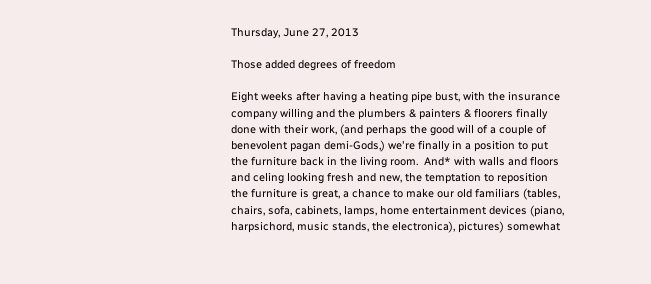Thursday, June 27, 2013

Those added degrees of freedom

Eight weeks after having a heating pipe bust, with the insurance company willing and the plumbers & painters & floorers finally done with their work, (and perhaps the good will of a couple of benevolent pagan demi-Gods,) we're finally in a position to put the furniture back in the living room.  And* with walls and floors and celing looking fresh and new, the temptation to reposition the furniture is great, a chance to make our old familiars (tables, chairs, sofa, cabinets, lamps, home entertainment devices (piano, harpsichord, music stands, the electronica), pictures) somewhat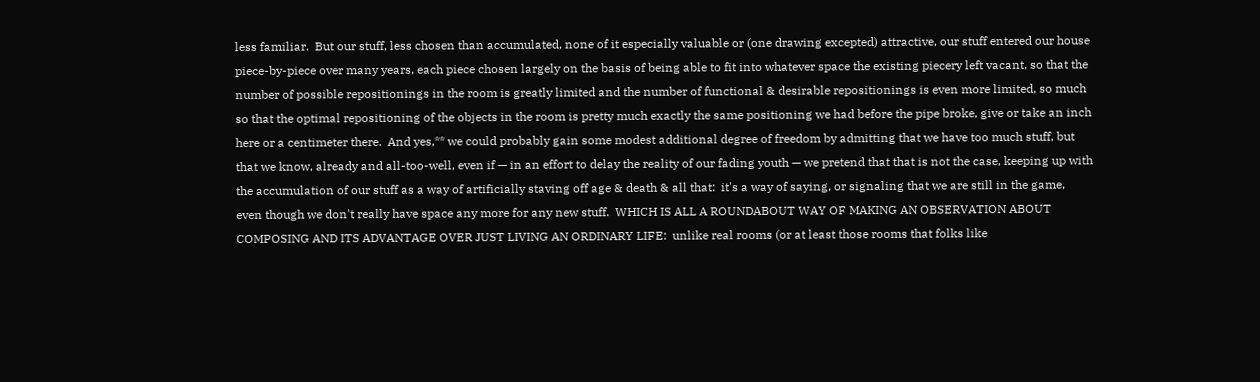less familiar.  But our stuff, less chosen than accumulated, none of it especially valuable or (one drawing excepted) attractive, our stuff entered our house piece-by-piece over many years, each piece chosen largely on the basis of being able to fit into whatever space the existing piecery left vacant, so that the number of possible repositionings in the room is greatly limited and the number of functional & desirable repositionings is even more limited, so much so that the optimal repositioning of the objects in the room is pretty much exactly the same positioning we had before the pipe broke, give or take an inch here or a centimeter there.  And yes,** we could probably gain some modest additional degree of freedom by admitting that we have too much stuff, but that we know, already and all-too-well, even if — in an effort to delay the reality of our fading youth — we pretend that that is not the case, keeping up with the accumulation of our stuff as a way of artificially staving off age & death & all that:  it's a way of saying, or signaling that we are still in the game, even though we don't really have space any more for any new stuff.  WHICH IS ALL A ROUNDABOUT WAY OF MAKING AN OBSERVATION ABOUT COMPOSING AND ITS ADVANTAGE OVER JUST LIVING AN ORDINARY LIFE:  unlike real rooms (or at least those rooms that folks like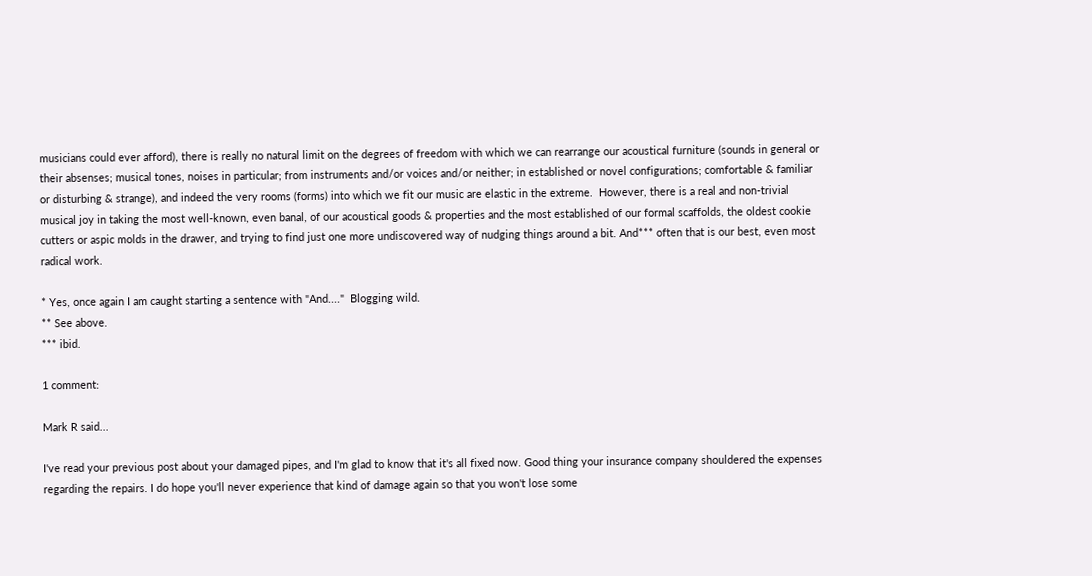musicians could ever afford), there is really no natural limit on the degrees of freedom with which we can rearrange our acoustical furniture (sounds in general or their absenses; musical tones, noises in particular; from instruments and/or voices and/or neither; in established or novel configurations; comfortable & familiar or disturbing & strange), and indeed the very rooms (forms) into which we fit our music are elastic in the extreme.  However, there is a real and non-trivial musical joy in taking the most well-known, even banal, of our acoustical goods & properties and the most established of our formal scaffolds, the oldest cookie cutters or aspic molds in the drawer, and trying to find just one more undiscovered way of nudging things around a bit. And*** often that is our best, even most radical work.

* Yes, once again I am caught starting a sentence with "And...."  Blogging wild.
** See above.
*** ibid.

1 comment:

Mark R said...

I've read your previous post about your damaged pipes, and I'm glad to know that it's all fixed now. Good thing your insurance company shouldered the expenses regarding the repairs. I do hope you'll never experience that kind of damage again so that you won't lose some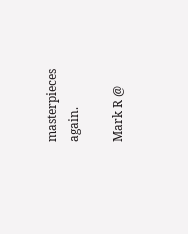masterpieces again.

Mark R @